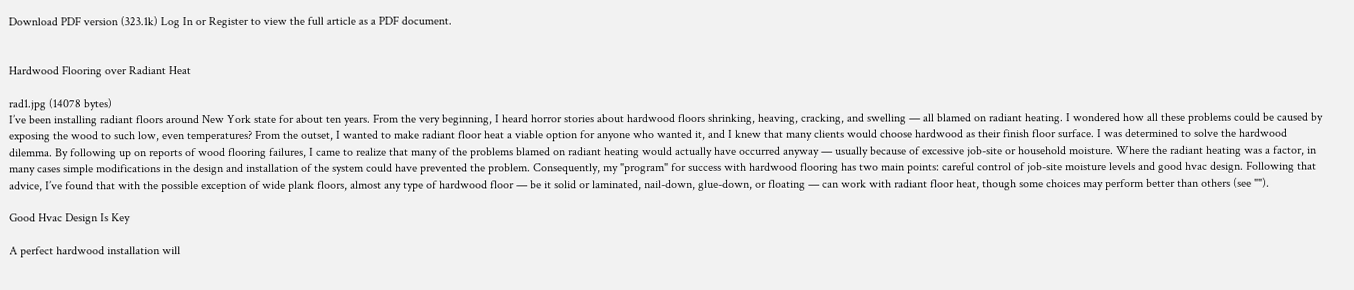Download PDF version (323.1k) Log In or Register to view the full article as a PDF document.


Hardwood Flooring over Radiant Heat

rad1.jpg (14078 bytes)
I’ve been installing radiant floors around New York state for about ten years. From the very beginning, I heard horror stories about hardwood floors shrinking, heaving, cracking, and swelling — all blamed on radiant heating. I wondered how all these problems could be caused by exposing the wood to such low, even temperatures? From the outset, I wanted to make radiant floor heat a viable option for anyone who wanted it, and I knew that many clients would choose hardwood as their finish floor surface. I was determined to solve the hardwood dilemma. By following up on reports of wood flooring failures, I came to realize that many of the problems blamed on radiant heating would actually have occurred anyway — usually because of excessive job-site or household moisture. Where the radiant heating was a factor, in many cases simple modifications in the design and installation of the system could have prevented the problem. Consequently, my "program" for success with hardwood flooring has two main points: careful control of job-site moisture levels and good hvac design. Following that advice, I’ve found that with the possible exception of wide plank floors, almost any type of hardwood floor — be it solid or laminated, nail-down, glue-down, or floating — can work with radiant floor heat, though some choices may perform better than others (see "").

Good Hvac Design Is Key

A perfect hardwood installation will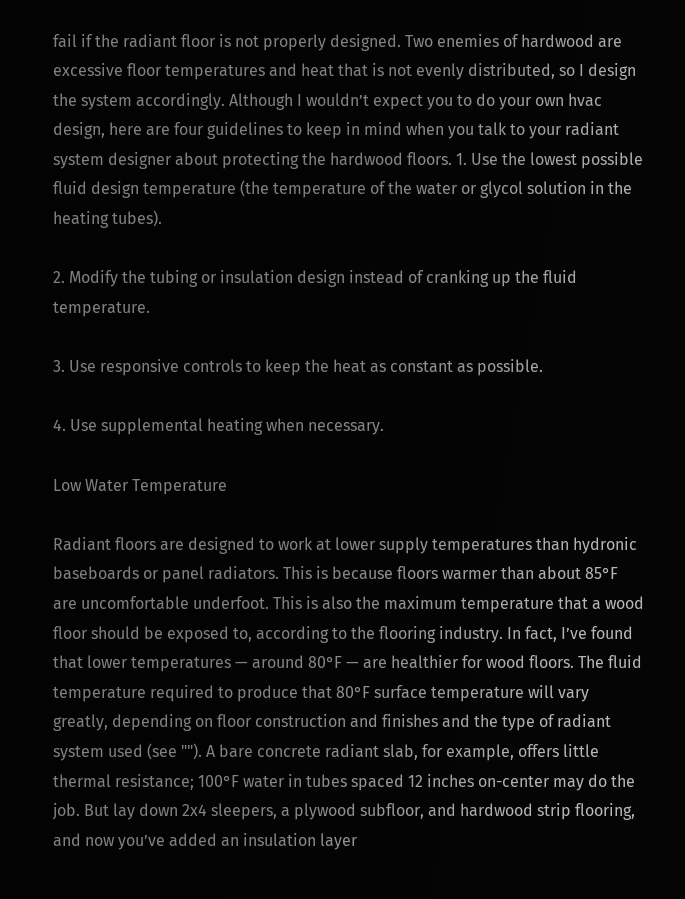fail if the radiant floor is not properly designed. Two enemies of hardwood are excessive floor temperatures and heat that is not evenly distributed, so I design the system accordingly. Although I wouldn’t expect you to do your own hvac design, here are four guidelines to keep in mind when you talk to your radiant system designer about protecting the hardwood floors. 1. Use the lowest possible fluid design temperature (the temperature of the water or glycol solution in the heating tubes).

2. Modify the tubing or insulation design instead of cranking up the fluid temperature.

3. Use responsive controls to keep the heat as constant as possible.

4. Use supplemental heating when necessary.

Low Water Temperature

Radiant floors are designed to work at lower supply temperatures than hydronic baseboards or panel radiators. This is because floors warmer than about 85°F are uncomfortable underfoot. This is also the maximum temperature that a wood floor should be exposed to, according to the flooring industry. In fact, I’ve found that lower temperatures — around 80°F — are healthier for wood floors. The fluid temperature required to produce that 80°F surface temperature will vary greatly, depending on floor construction and finishes and the type of radiant system used (see ""). A bare concrete radiant slab, for example, offers little thermal resistance; 100°F water in tubes spaced 12 inches on-center may do the job. But lay down 2x4 sleepers, a plywood subfloor, and hardwood strip flooring, and now you’ve added an insulation layer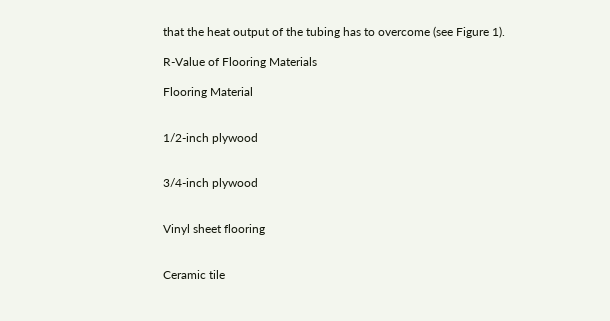that the heat output of the tubing has to overcome (see Figure 1).

R-Value of Flooring Materials

Flooring Material


1/2-inch plywood


3/4-inch plywood


Vinyl sheet flooring


Ceramic tile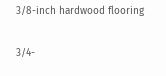3/8-inch hardwood flooring


3/4-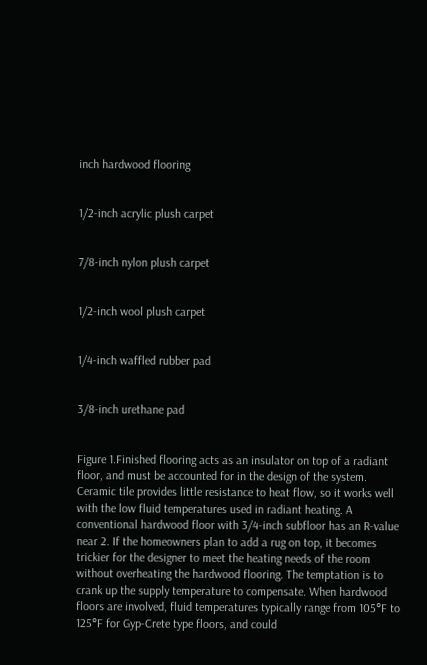inch hardwood flooring


1/2-inch acrylic plush carpet


7/8-inch nylon plush carpet


1/2-inch wool plush carpet


1/4-inch waffled rubber pad


3/8-inch urethane pad


Figure 1.Finished flooring acts as an insulator on top of a radiant floor, and must be accounted for in the design of the system. Ceramic tile provides little resistance to heat flow, so it works well with the low fluid temperatures used in radiant heating. A conventional hardwood floor with 3/4-inch subfloor has an R-value near 2. If the homeowners plan to add a rug on top, it becomes trickier for the designer to meet the heating needs of the room without overheating the hardwood flooring. The temptation is to crank up the supply temperature to compensate. When hardwood floors are involved, fluid temperatures typically range from 105°F to 125°F for Gyp-Crete type floors, and could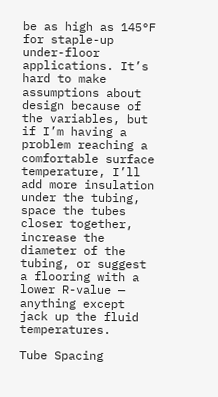be as high as 145°F for staple-up under-floor applications. It’s hard to make assumptions about design because of the variables, but if I’m having a problem reaching a comfortable surface temperature, I’ll add more insulation under the tubing, space the tubes closer together, increase the diameter of the tubing, or suggest a flooring with a lower R-value — anything except jack up the fluid temperatures.

Tube Spacing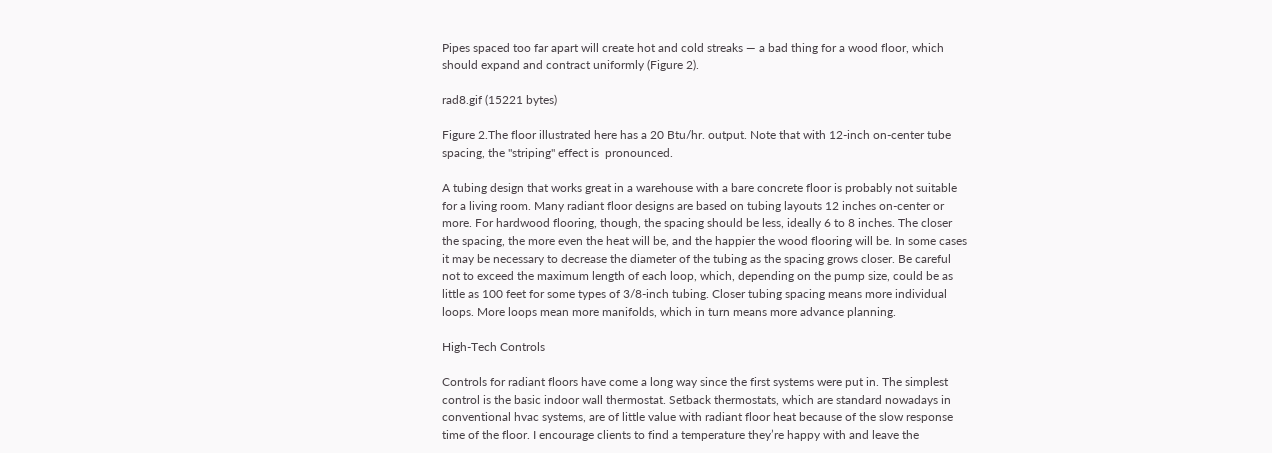Pipes spaced too far apart will create hot and cold streaks — a bad thing for a wood floor, which should expand and contract uniformly (Figure 2).

rad8.gif (15221 bytes)

Figure 2.The floor illustrated here has a 20 Btu/hr. output. Note that with 12-inch on-center tube spacing, the "striping" effect is  pronounced.

A tubing design that works great in a warehouse with a bare concrete floor is probably not suitable for a living room. Many radiant floor designs are based on tubing layouts 12 inches on-center or more. For hardwood flooring, though, the spacing should be less, ideally 6 to 8 inches. The closer the spacing, the more even the heat will be, and the happier the wood flooring will be. In some cases it may be necessary to decrease the diameter of the tubing as the spacing grows closer. Be careful not to exceed the maximum length of each loop, which, depending on the pump size, could be as little as 100 feet for some types of 3/8-inch tubing. Closer tubing spacing means more individual loops. More loops mean more manifolds, which in turn means more advance planning.

High-Tech Controls

Controls for radiant floors have come a long way since the first systems were put in. The simplest control is the basic indoor wall thermostat. Setback thermostats, which are standard nowadays in conventional hvac systems, are of little value with radiant floor heat because of the slow response time of the floor. I encourage clients to find a temperature they’re happy with and leave the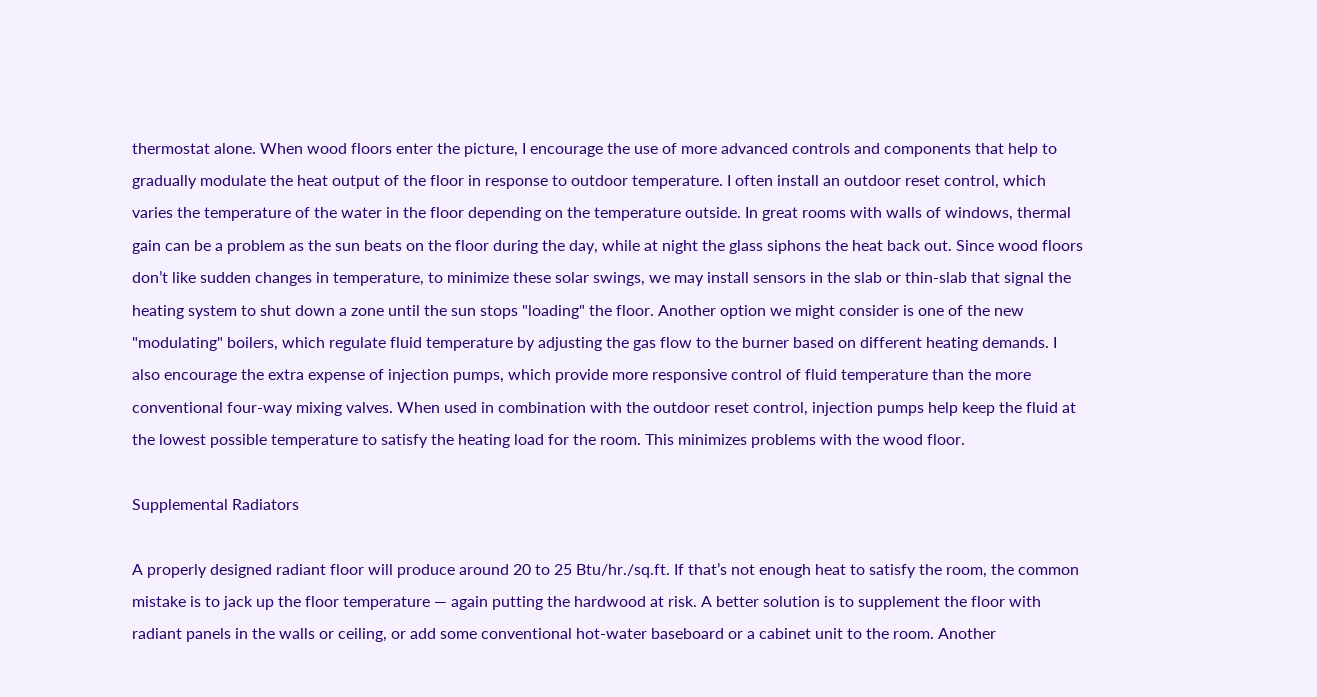thermostat alone. When wood floors enter the picture, I encourage the use of more advanced controls and components that help to gradually modulate the heat output of the floor in response to outdoor temperature. I often install an outdoor reset control, which varies the temperature of the water in the floor depending on the temperature outside. In great rooms with walls of windows, thermal gain can be a problem as the sun beats on the floor during the day, while at night the glass siphons the heat back out. Since wood floors don’t like sudden changes in temperature, to minimize these solar swings, we may install sensors in the slab or thin-slab that signal the heating system to shut down a zone until the sun stops "loading" the floor. Another option we might consider is one of the new "modulating" boilers, which regulate fluid temperature by adjusting the gas flow to the burner based on different heating demands. I also encourage the extra expense of injection pumps, which provide more responsive control of fluid temperature than the more conventional four-way mixing valves. When used in combination with the outdoor reset control, injection pumps help keep the fluid at the lowest possible temperature to satisfy the heating load for the room. This minimizes problems with the wood floor.

Supplemental Radiators

A properly designed radiant floor will produce around 20 to 25 Btu/hr./sq.ft. If that’s not enough heat to satisfy the room, the common mistake is to jack up the floor temperature — again putting the hardwood at risk. A better solution is to supplement the floor with radiant panels in the walls or ceiling, or add some conventional hot-water baseboard or a cabinet unit to the room. Another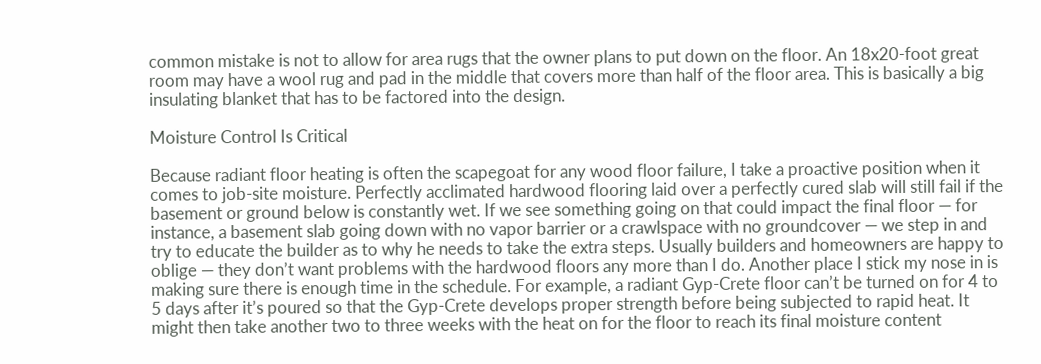common mistake is not to allow for area rugs that the owner plans to put down on the floor. An 18x20-foot great room may have a wool rug and pad in the middle that covers more than half of the floor area. This is basically a big insulating blanket that has to be factored into the design.

Moisture Control Is Critical

Because radiant floor heating is often the scapegoat for any wood floor failure, I take a proactive position when it comes to job-site moisture. Perfectly acclimated hardwood flooring laid over a perfectly cured slab will still fail if the basement or ground below is constantly wet. If we see something going on that could impact the final floor — for instance, a basement slab going down with no vapor barrier or a crawlspace with no groundcover — we step in and try to educate the builder as to why he needs to take the extra steps. Usually builders and homeowners are happy to oblige — they don’t want problems with the hardwood floors any more than I do. Another place I stick my nose in is making sure there is enough time in the schedule. For example, a radiant Gyp-Crete floor can’t be turned on for 4 to 5 days after it’s poured so that the Gyp-Crete develops proper strength before being subjected to rapid heat. It might then take another two to three weeks with the heat on for the floor to reach its final moisture content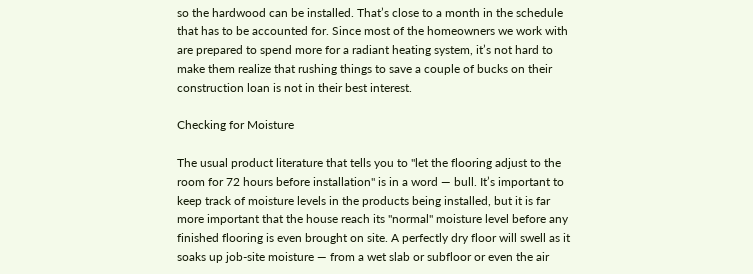so the hardwood can be installed. That’s close to a month in the schedule that has to be accounted for. Since most of the homeowners we work with are prepared to spend more for a radiant heating system, it’s not hard to make them realize that rushing things to save a couple of bucks on their construction loan is not in their best interest.

Checking for Moisture

The usual product literature that tells you to "let the flooring adjust to the room for 72 hours before installation" is in a word — bull. It’s important to keep track of moisture levels in the products being installed, but it is far more important that the house reach its "normal" moisture level before any finished flooring is even brought on site. A perfectly dry floor will swell as it soaks up job-site moisture — from a wet slab or subfloor or even the air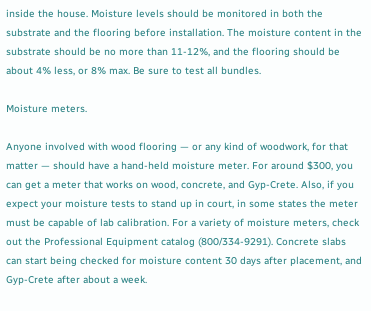inside the house. Moisture levels should be monitored in both the substrate and the flooring before installation. The moisture content in the substrate should be no more than 11-12%, and the flooring should be about 4% less, or 8% max. Be sure to test all bundles.

Moisture meters.

Anyone involved with wood flooring — or any kind of woodwork, for that matter — should have a hand-held moisture meter. For around $300, you can get a meter that works on wood, concrete, and Gyp-Crete. Also, if you expect your moisture tests to stand up in court, in some states the meter must be capable of lab calibration. For a variety of moisture meters, check out the Professional Equipment catalog (800/334-9291). Concrete slabs can start being checked for moisture content 30 days after placement, and Gyp-Crete after about a week.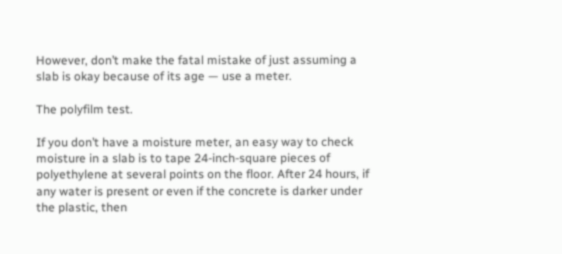However, don’t make the fatal mistake of just assuming a slab is okay because of its age — use a meter.

The polyfilm test.

If you don’t have a moisture meter, an easy way to check moisture in a slab is to tape 24-inch-square pieces of polyethylene at several points on the floor. After 24 hours, if any water is present or even if the concrete is darker under the plastic, then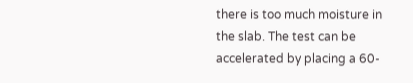there is too much moisture in the slab. The test can be accelerated by placing a 60-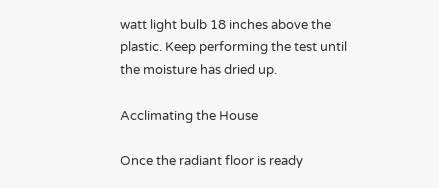watt light bulb 18 inches above the plastic. Keep performing the test until the moisture has dried up.

Acclimating the House

Once the radiant floor is ready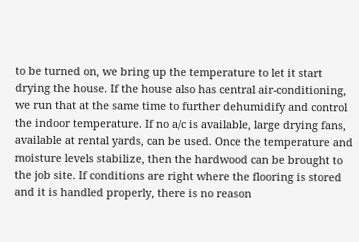to be turned on, we bring up the temperature to let it start drying the house. If the house also has central air-conditioning, we run that at the same time to further dehumidify and control the indoor temperature. If no a/c is available, large drying fans, available at rental yards, can be used. Once the temperature and moisture levels stabilize, then the hardwood can be brought to the job site. If conditions are right where the flooring is stored and it is handled properly, there is no reason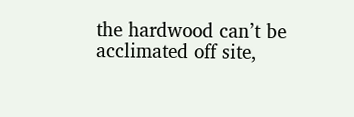the hardwood can’t be acclimated off site,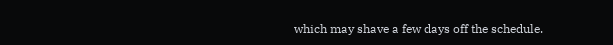which may shave a few days off the schedule.